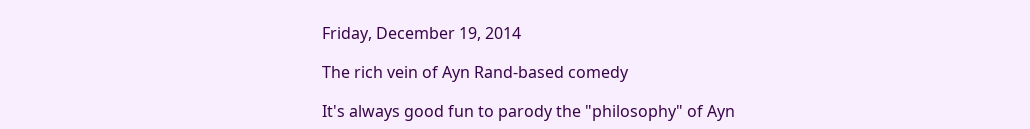Friday, December 19, 2014

The rich vein of Ayn Rand-based comedy

It's always good fun to parody the "philosophy" of Ayn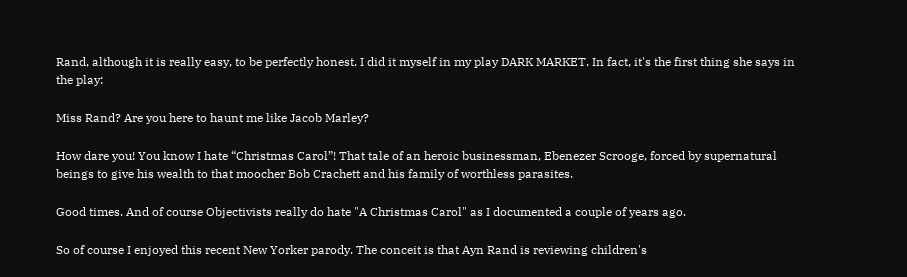Rand, although it is really easy, to be perfectly honest. I did it myself in my play DARK MARKET. In fact, it's the first thing she says in the play:

Miss Rand? Are you here to haunt me like Jacob Marley?

How dare you! You know I hate “Christmas Carol”! That tale of an heroic businessman, Ebenezer Scrooge, forced by supernatural beings to give his wealth to that moocher Bob Crachett and his family of worthless parasites.

Good times. And of course Objectivists really do hate "A Christmas Carol" as I documented a couple of years ago.

So of course I enjoyed this recent New Yorker parody. The conceit is that Ayn Rand is reviewing children's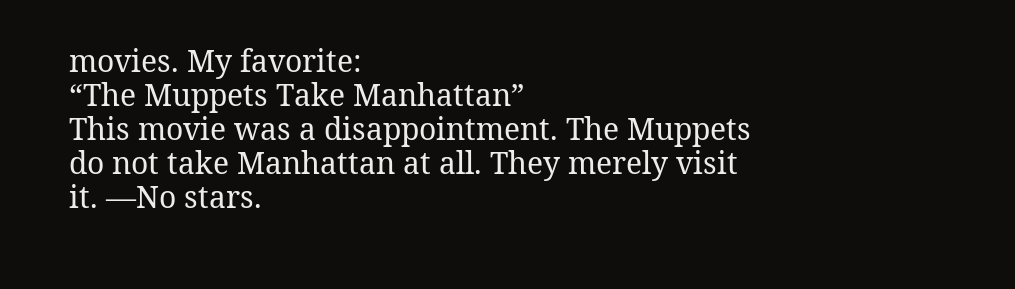movies. My favorite:
“The Muppets Take Manhattan”
This movie was a disappointment. The Muppets do not take Manhattan at all. They merely visit it. —No stars.